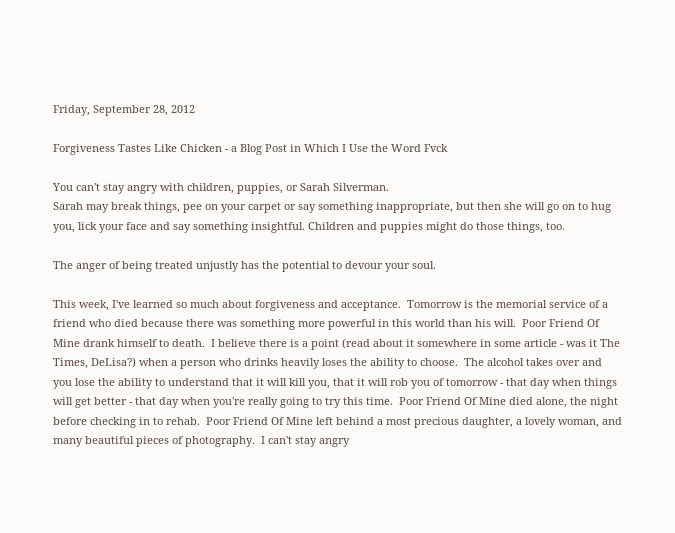Friday, September 28, 2012

Forgiveness Tastes Like Chicken - a Blog Post in Which I Use the Word Fvck

You can't stay angry with children, puppies, or Sarah Silverman.
Sarah may break things, pee on your carpet or say something inappropriate, but then she will go on to hug you, lick your face and say something insightful. Children and puppies might do those things, too.

The anger of being treated unjustly has the potential to devour your soul.

This week, I've learned so much about forgiveness and acceptance.  Tomorrow is the memorial service of a friend who died because there was something more powerful in this world than his will.  Poor Friend Of Mine drank himself to death.  I believe there is a point (read about it somewhere in some article - was it The Times, DeLisa?) when a person who drinks heavily loses the ability to choose.  The alcohol takes over and you lose the ability to understand that it will kill you, that it will rob you of tomorrow - that day when things will get better - that day when you're really going to try this time.  Poor Friend Of Mine died alone, the night before checking in to rehab.  Poor Friend Of Mine left behind a most precious daughter, a lovely woman, and many beautiful pieces of photography.  I can't stay angry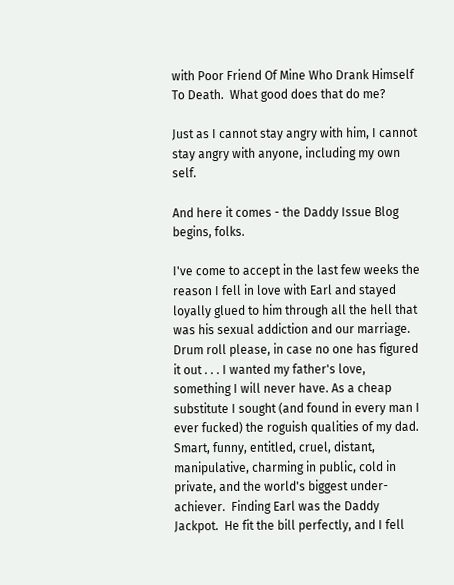with Poor Friend Of Mine Who Drank Himself To Death.  What good does that do me?

Just as I cannot stay angry with him, I cannot stay angry with anyone, including my own self.

And here it comes - the Daddy Issue Blog begins, folks.

I've come to accept in the last few weeks the reason I fell in love with Earl and stayed loyally glued to him through all the hell that was his sexual addiction and our marriage.  Drum roll please, in case no one has figured it out . . . I wanted my father's love, something I will never have. As a cheap substitute I sought (and found in every man I ever fucked) the roguish qualities of my dad.  Smart, funny, entitled, cruel, distant, manipulative, charming in public, cold in private, and the world's biggest under-achiever.  Finding Earl was the Daddy Jackpot.  He fit the bill perfectly, and I fell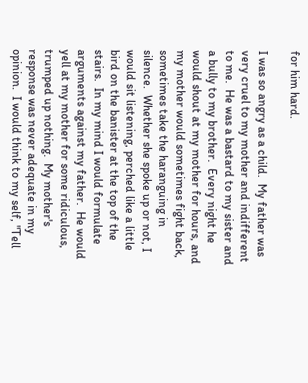for him hard.

I was so angry as a child.  My father was very cruel to my mother and indifferent to me.  He was a bastard to my sister and a bully to my brother.  Every night he would shout at my mother for hours, and my mother would sometimes fight back, sometimes take the haranguing in silence.  Whether she spoke up or not, I would sit listening, perched like a little bird on the banister at the top of the stairs.  In my mind I would formulate arguments against my father.  He would yell at my mother for some ridiculous, trumped up nothing.  My mother's response was never adequate in my opinion.  I would think to my self, "Tell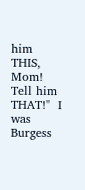him THIS, Mom!  Tell him THAT!"  I was Burgess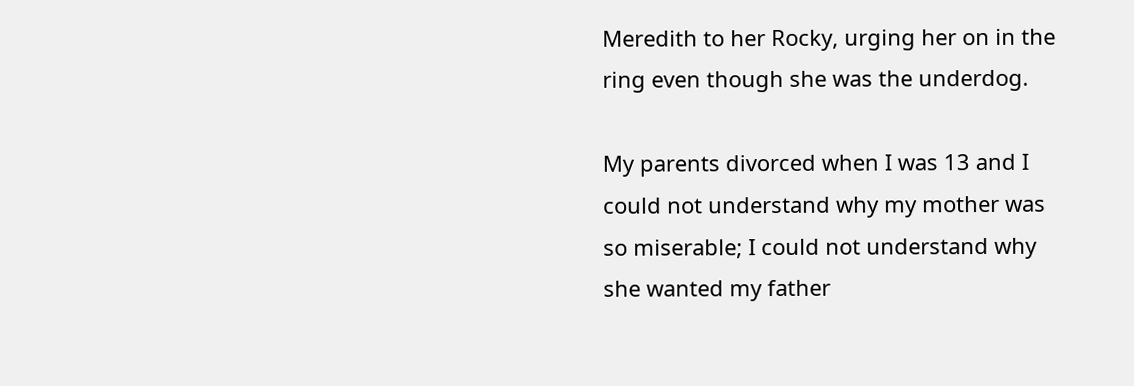Meredith to her Rocky, urging her on in the ring even though she was the underdog.

My parents divorced when I was 13 and I could not understand why my mother was so miserable; I could not understand why she wanted my father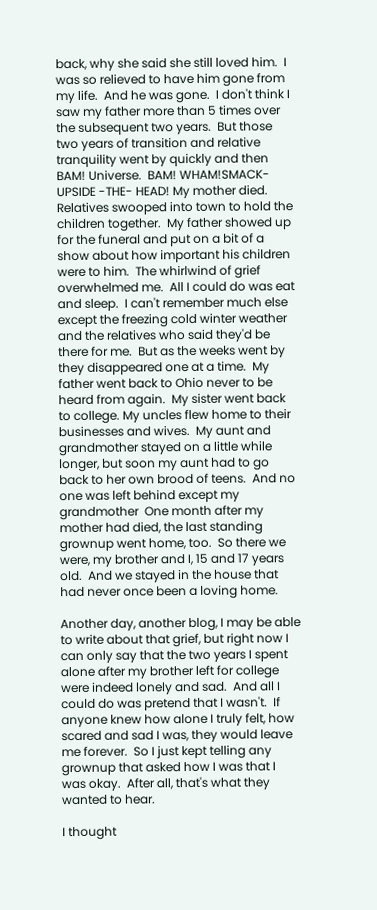back, why she said she still loved him.  I was so relieved to have him gone from my life.  And he was gone.  I don't think I saw my father more than 5 times over the subsequent two years.  But those two years of transition and relative tranquility went by quickly and then BAM! Universe.  BAM! WHAM!SMACK-UPSIDE -THE- HEAD! My mother died.  Relatives swooped into town to hold the children together.  My father showed up for the funeral and put on a bit of a show about how important his children were to him.  The whirlwind of grief overwhelmed me.  All I could do was eat and sleep.  I can't remember much else except the freezing cold winter weather and the relatives who said they'd be there for me.  But as the weeks went by they disappeared one at a time.  My father went back to Ohio never to be heard from again.  My sister went back to college. My uncles flew home to their businesses and wives.  My aunt and grandmother stayed on a little while longer, but soon my aunt had to go back to her own brood of teens.  And no one was left behind except my grandmother  One month after my mother had died, the last standing grownup went home, too.  So there we were, my brother and I, 15 and 17 years old.  And we stayed in the house that had never once been a loving home.

Another day, another blog, I may be able to write about that grief, but right now I can only say that the two years I spent alone after my brother left for college were indeed lonely and sad.  And all I could do was pretend that I wasn't.  If anyone knew how alone I truly felt, how scared and sad I was, they would leave me forever.  So I just kept telling any grownup that asked how I was that I was okay.  After all, that's what they wanted to hear.

I thought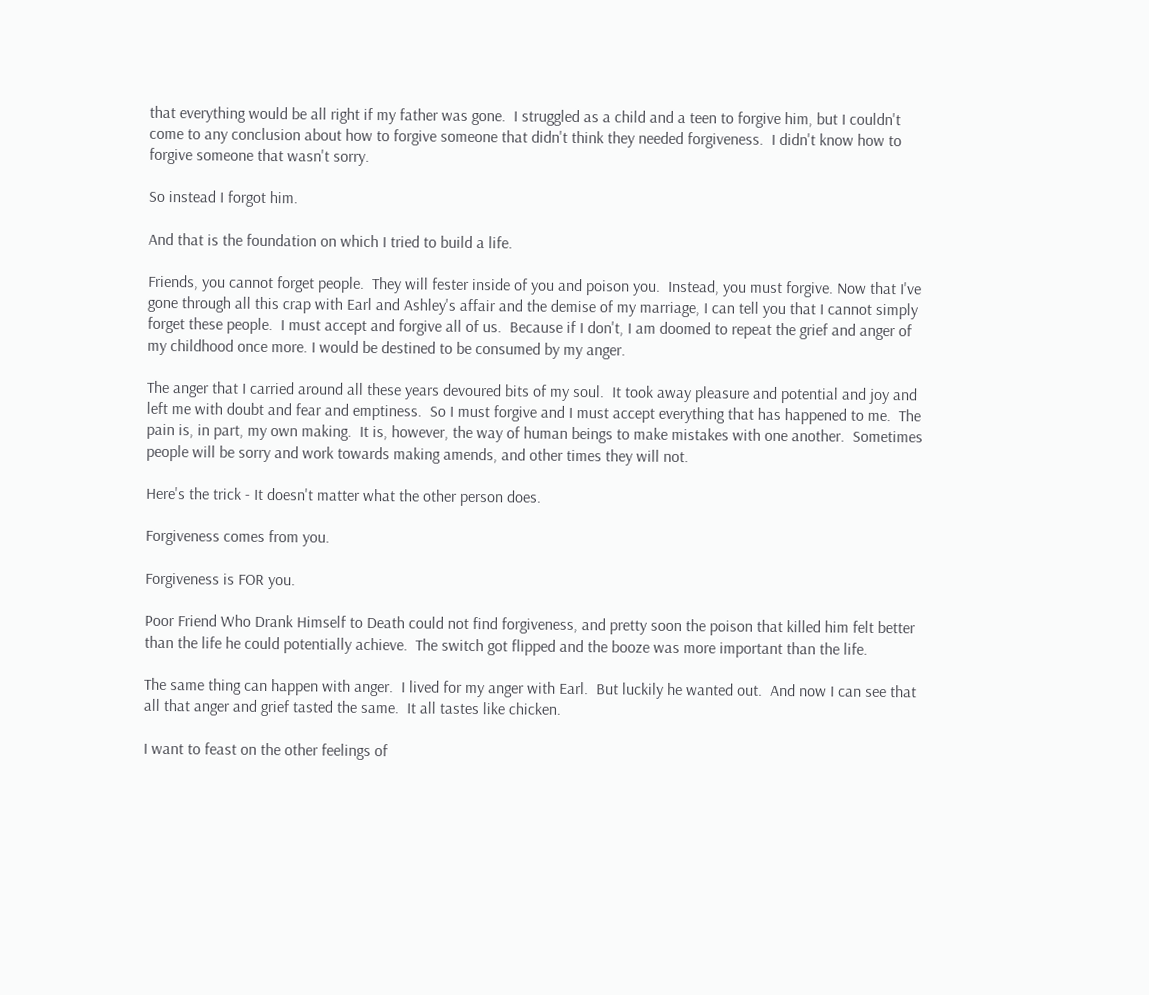that everything would be all right if my father was gone.  I struggled as a child and a teen to forgive him, but I couldn't come to any conclusion about how to forgive someone that didn't think they needed forgiveness.  I didn't know how to forgive someone that wasn't sorry.

So instead I forgot him.

And that is the foundation on which I tried to build a life.

Friends, you cannot forget people.  They will fester inside of you and poison you.  Instead, you must forgive. Now that I've gone through all this crap with Earl and Ashley's affair and the demise of my marriage, I can tell you that I cannot simply forget these people.  I must accept and forgive all of us.  Because if I don't, I am doomed to repeat the grief and anger of my childhood once more. I would be destined to be consumed by my anger.

The anger that I carried around all these years devoured bits of my soul.  It took away pleasure and potential and joy and left me with doubt and fear and emptiness.  So I must forgive and I must accept everything that has happened to me.  The pain is, in part, my own making.  It is, however, the way of human beings to make mistakes with one another.  Sometimes people will be sorry and work towards making amends, and other times they will not.

Here's the trick - It doesn't matter what the other person does.

Forgiveness comes from you.

Forgiveness is FOR you.

Poor Friend Who Drank Himself to Death could not find forgiveness, and pretty soon the poison that killed him felt better than the life he could potentially achieve.  The switch got flipped and the booze was more important than the life.

The same thing can happen with anger.  I lived for my anger with Earl.  But luckily he wanted out.  And now I can see that all that anger and grief tasted the same.  It all tastes like chicken.

I want to feast on the other feelings of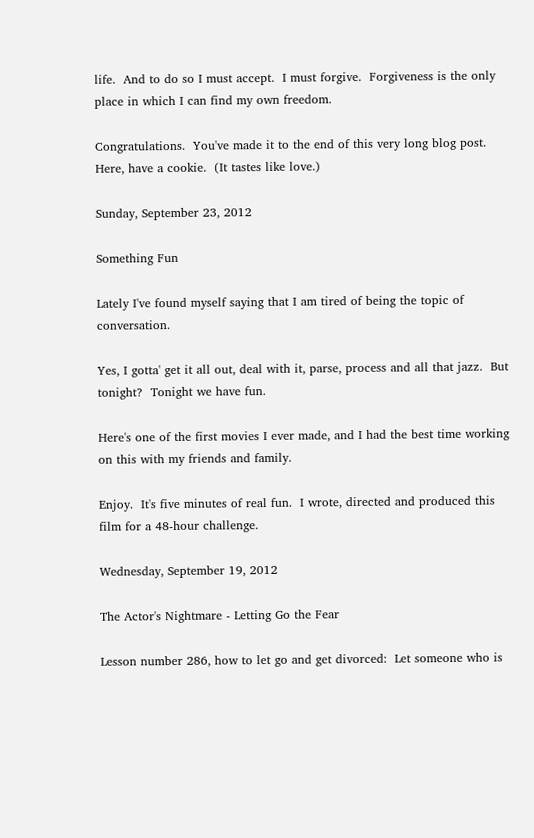life.  And to do so I must accept.  I must forgive.  Forgiveness is the only place in which I can find my own freedom.

Congratulations.  You've made it to the end of this very long blog post.  Here, have a cookie.  (It tastes like love.)

Sunday, September 23, 2012

Something Fun

Lately I've found myself saying that I am tired of being the topic of conversation.

Yes, I gotta' get it all out, deal with it, parse, process and all that jazz.  But tonight?  Tonight we have fun.

Here's one of the first movies I ever made, and I had the best time working on this with my friends and family.

Enjoy.  It's five minutes of real fun.  I wrote, directed and produced this film for a 48-hour challenge.

Wednesday, September 19, 2012

The Actor's Nightmare - Letting Go the Fear

Lesson number 286, how to let go and get divorced:  Let someone who is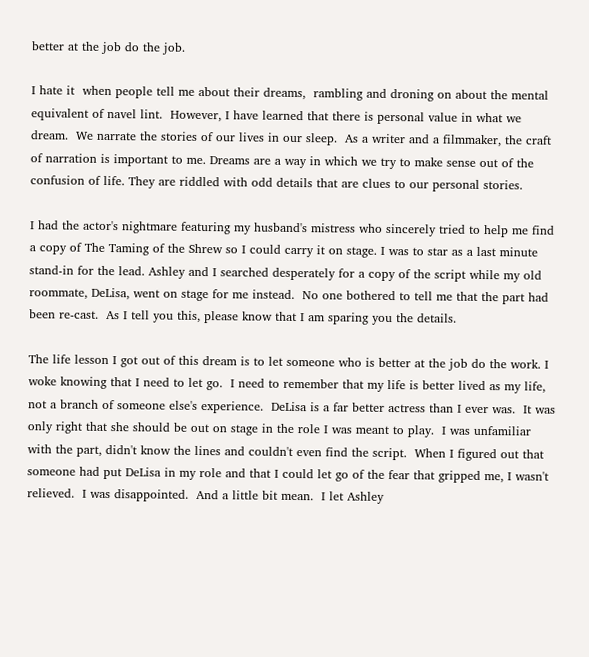better at the job do the job.

I hate it  when people tell me about their dreams,  rambling and droning on about the mental equivalent of navel lint.  However, I have learned that there is personal value in what we dream.  We narrate the stories of our lives in our sleep.  As a writer and a filmmaker, the craft of narration is important to me. Dreams are a way in which we try to make sense out of the confusion of life. They are riddled with odd details that are clues to our personal stories.

I had the actor's nightmare featuring my husband's mistress who sincerely tried to help me find a copy of The Taming of the Shrew so I could carry it on stage. I was to star as a last minute stand-in for the lead. Ashley and I searched desperately for a copy of the script while my old roommate, DeLisa, went on stage for me instead.  No one bothered to tell me that the part had been re-cast.  As I tell you this, please know that I am sparing you the details.

The life lesson I got out of this dream is to let someone who is better at the job do the work. I woke knowing that I need to let go.  I need to remember that my life is better lived as my life, not a branch of someone else's experience.  DeLisa is a far better actress than I ever was.  It was only right that she should be out on stage in the role I was meant to play.  I was unfamiliar with the part, didn't know the lines and couldn't even find the script.  When I figured out that someone had put DeLisa in my role and that I could let go of the fear that gripped me, I wasn't relieved.  I was disappointed.  And a little bit mean.  I let Ashley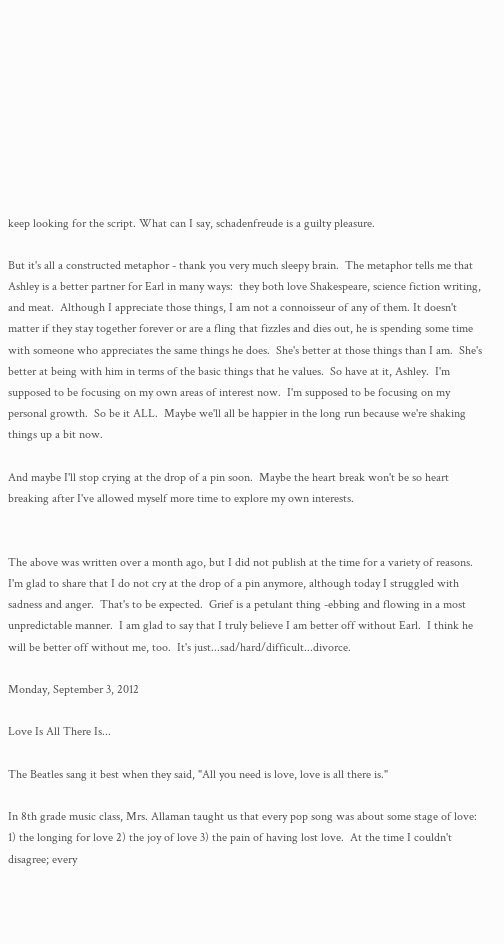keep looking for the script. What can I say, schadenfreude is a guilty pleasure.

But it's all a constructed metaphor - thank you very much sleepy brain.  The metaphor tells me that Ashley is a better partner for Earl in many ways:  they both love Shakespeare, science fiction writing, and meat.  Although I appreciate those things, I am not a connoisseur of any of them. It doesn't matter if they stay together forever or are a fling that fizzles and dies out, he is spending some time with someone who appreciates the same things he does.  She's better at those things than I am.  She's better at being with him in terms of the basic things that he values.  So have at it, Ashley.  I'm supposed to be focusing on my own areas of interest now.  I'm supposed to be focusing on my personal growth.  So be it ALL.  Maybe we'll all be happier in the long run because we're shaking things up a bit now.

And maybe I'll stop crying at the drop of a pin soon.  Maybe the heart break won't be so heart breaking after I've allowed myself more time to explore my own interests.


The above was written over a month ago, but I did not publish at the time for a variety of reasons.  I'm glad to share that I do not cry at the drop of a pin anymore, although today I struggled with sadness and anger.  That's to be expected.  Grief is a petulant thing -ebbing and flowing in a most unpredictable manner.  I am glad to say that I truly believe I am better off without Earl.  I think he will be better off without me, too.  It's just...sad/hard/difficult...divorce.

Monday, September 3, 2012

Love Is All There Is...

The Beatles sang it best when they said, "All you need is love, love is all there is."

In 8th grade music class, Mrs. Allaman taught us that every pop song was about some stage of love: 1) the longing for love 2) the joy of love 3) the pain of having lost love.  At the time I couldn't disagree; every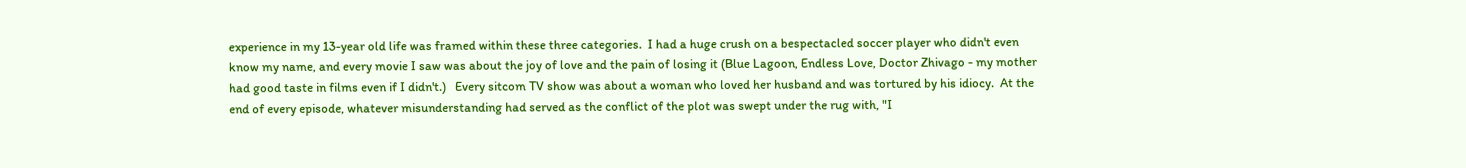experience in my 13-year old life was framed within these three categories.  I had a huge crush on a bespectacled soccer player who didn't even know my name, and every movie I saw was about the joy of love and the pain of losing it (Blue Lagoon, Endless Love, Doctor Zhivago - my mother had good taste in films even if I didn't.)   Every sitcom TV show was about a woman who loved her husband and was tortured by his idiocy.  At the end of every episode, whatever misunderstanding had served as the conflict of the plot was swept under the rug with, "I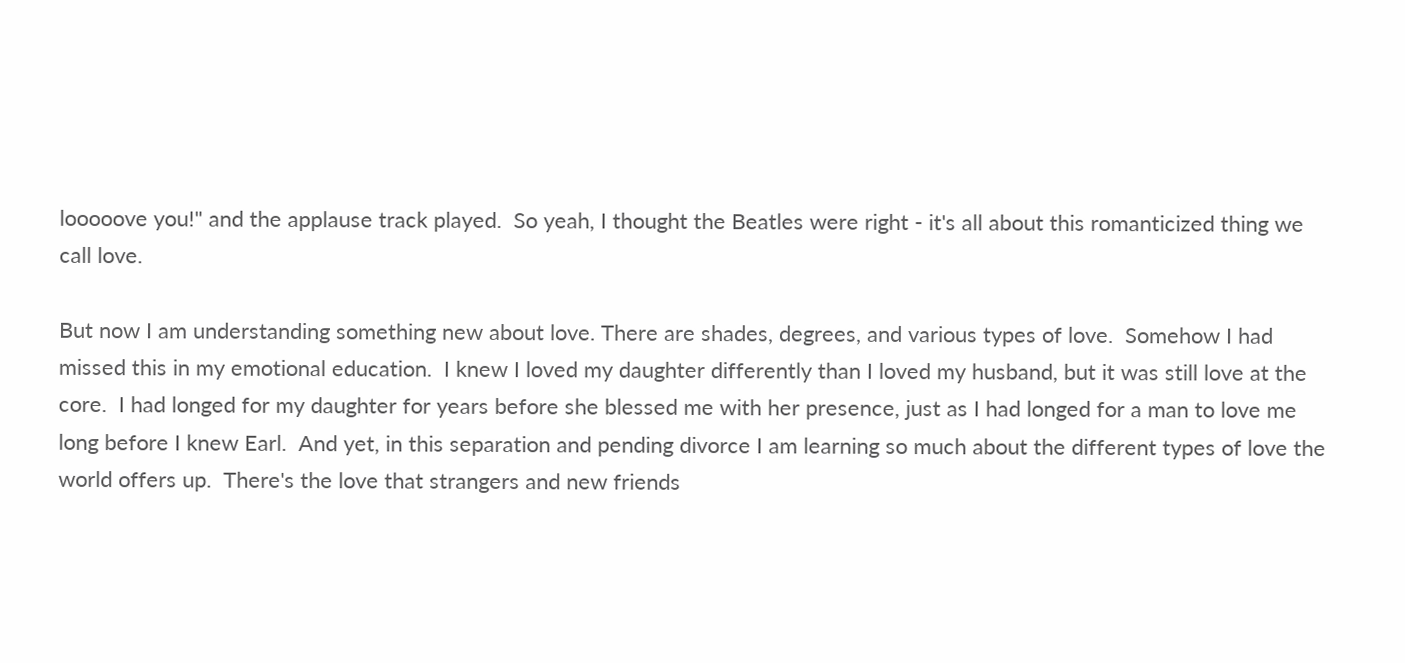looooove you!" and the applause track played.  So yeah, I thought the Beatles were right - it's all about this romanticized thing we call love.

But now I am understanding something new about love. There are shades, degrees, and various types of love.  Somehow I had missed this in my emotional education.  I knew I loved my daughter differently than I loved my husband, but it was still love at the core.  I had longed for my daughter for years before she blessed me with her presence, just as I had longed for a man to love me long before I knew Earl.  And yet, in this separation and pending divorce I am learning so much about the different types of love the world offers up.  There's the love that strangers and new friends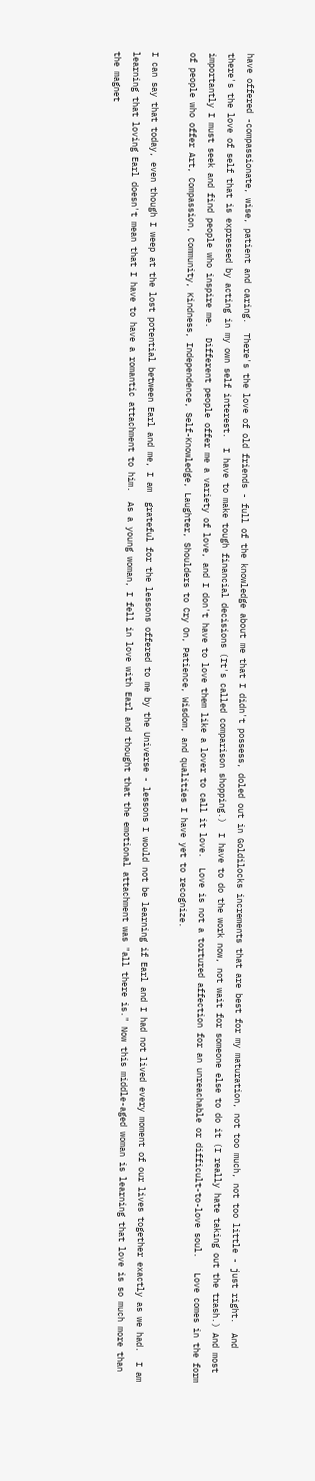have offered -compassionate, wise, patient and caring.  There's the love of old friends - full of the knowledge about me that I didn't possess, doled out in Goldilocks increments that are best for my maturation, not too much, not too little - just right.  And there's the love of self that is expressed by acting in my own self interest.  I have to make tough financial decisions (It's called comparison shopping.)  I have to do the work now, not wait for someone else to do it (I really hate taking out the trash.) And most importantly I must seek and find people who inspire me.  Different people offer me a variety of love, and I don't have to love them like a lover to call it love.  Love is not a tortured affection for an unreachable or difficult-to-love soul.   Love comes in the form of people who offer Art, Compassion, Community, Kindness, Independence, Self-Knowledge, Laughter, Shoulders to Cry On, Patience, Wisdom, and qualities I have yet to recognize.

I can say that today, even though I weep at the lost potential between Earl and me, I am  grateful for the lessons offered to me by the Universe - lessons I would not be learning if Earl and I had not lived every moment of our lives together exactly as we had.  I am learning that loving Earl doesn't mean that I have to have a romantic attachment to him.  As a young woman, I fell in love with Earl and thought that the emotional attachment was "all there is." Now this middle-aged woman is learning that love is so much more than the magnet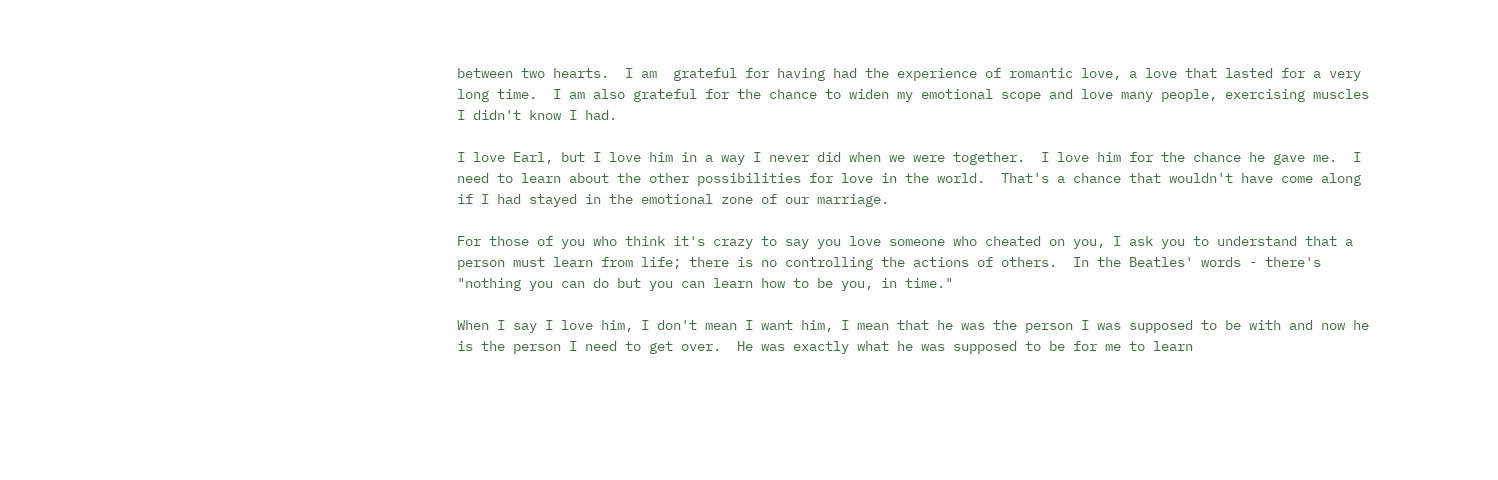between two hearts.  I am  grateful for having had the experience of romantic love, a love that lasted for a very long time.  I am also grateful for the chance to widen my emotional scope and love many people, exercising muscles I didn't know I had.

I love Earl, but I love him in a way I never did when we were together.  I love him for the chance he gave me.  I need to learn about the other possibilities for love in the world.  That's a chance that wouldn't have come along if I had stayed in the emotional zone of our marriage.

For those of you who think it's crazy to say you love someone who cheated on you, I ask you to understand that a person must learn from life; there is no controlling the actions of others.  In the Beatles' words - there's "nothing you can do but you can learn how to be you, in time."

When I say I love him, I don't mean I want him, I mean that he was the person I was supposed to be with and now he is the person I need to get over.  He was exactly what he was supposed to be for me to learn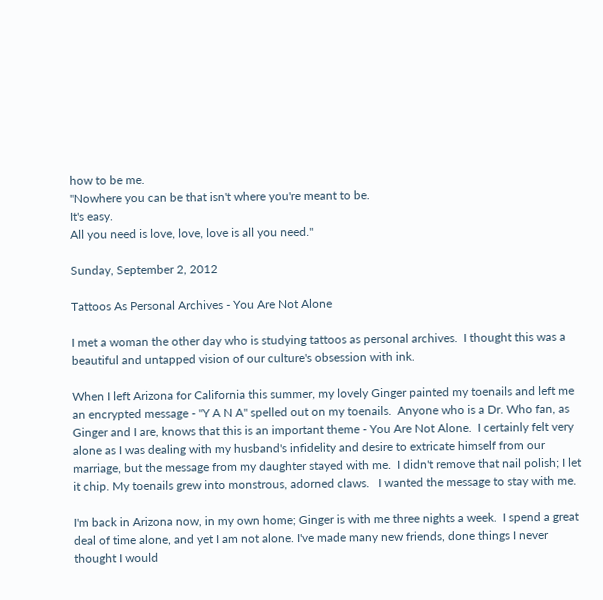how to be me.
"Nowhere you can be that isn't where you're meant to be.
It's easy.
All you need is love, love, love is all you need."

Sunday, September 2, 2012

Tattoos As Personal Archives - You Are Not Alone

I met a woman the other day who is studying tattoos as personal archives.  I thought this was a beautiful and untapped vision of our culture's obsession with ink.

When I left Arizona for California this summer, my lovely Ginger painted my toenails and left me an encrypted message - "Y A N A" spelled out on my toenails.  Anyone who is a Dr. Who fan, as Ginger and I are, knows that this is an important theme - You Are Not Alone.  I certainly felt very alone as I was dealing with my husband's infidelity and desire to extricate himself from our marriage, but the message from my daughter stayed with me.  I didn't remove that nail polish; I let it chip. My toenails grew into monstrous, adorned claws.   I wanted the message to stay with me.

I'm back in Arizona now, in my own home; Ginger is with me three nights a week.  I spend a great deal of time alone, and yet I am not alone. I've made many new friends, done things I never thought I would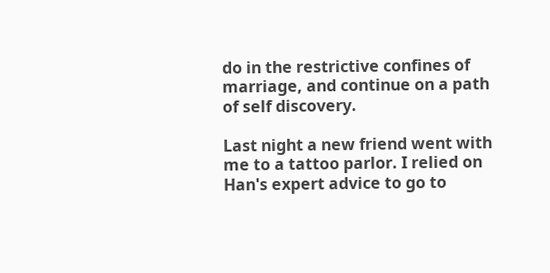do in the restrictive confines of marriage, and continue on a path of self discovery.

Last night a new friend went with me to a tattoo parlor. I relied on Han's expert advice to go to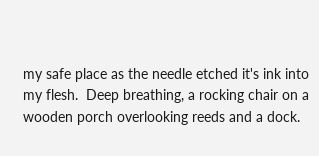my safe place as the needle etched it's ink into my flesh.  Deep breathing, a rocking chair on a wooden porch overlooking reeds and a dock.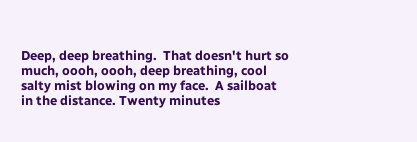Deep, deep breathing.  That doesn't hurt so much, oooh, oooh, deep breathing, cool salty mist blowing on my face.  A sailboat in the distance. Twenty minutes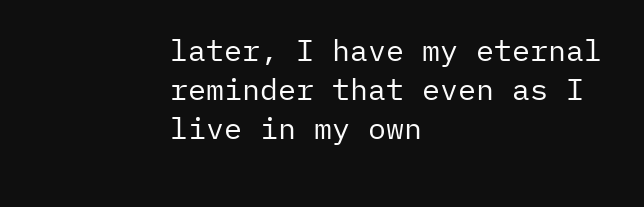later, I have my eternal reminder that even as I live in my own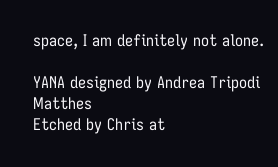space, I am definitely not alone.

YANA designed by Andrea Tripodi Matthes
Etched by Chris at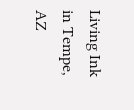Living Ink in Tempe, AZ